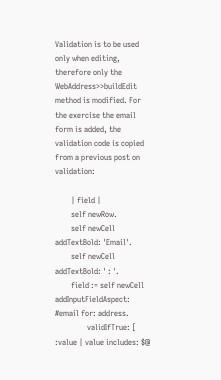Validation is to be used only when editing, therefore only the WebAddress>>buildEdit method is modified. For the exercise the email form is added, the validation code is copied from a previous post on validation:

        | field |
        self newRow.
        self newCell addTextBold: 'Email'.
        self newCell addTextBold: ' : '.
        field := self newCell addInputFieldAspect: #email for: address.
                validIfTrue: [ :value | value includes: $@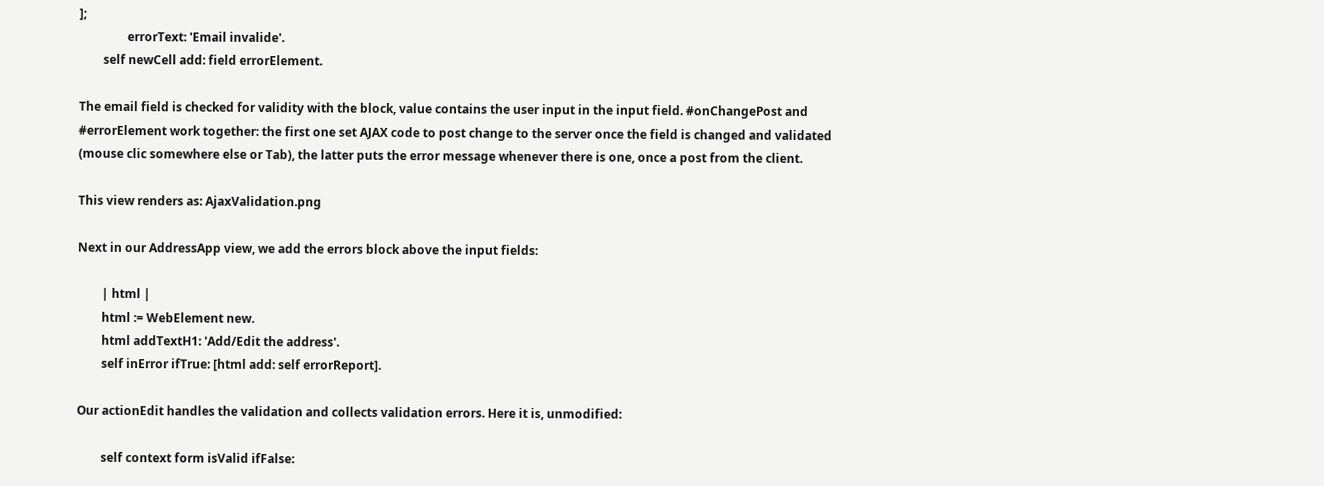];
                errorText: 'Email invalide'.
        self newCell add: field errorElement.

The email field is checked for validity with the block, value contains the user input in the input field. #onChangePost and #errorElement work together: the first one set AJAX code to post change to the server once the field is changed and validated (mouse clic somewhere else or Tab), the latter puts the error message whenever there is one, once a post from the client.

This view renders as: AjaxValidation.png

Next in our AddressApp view, we add the errors block above the input fields:

        | html |
        html := WebElement new.
        html addTextH1: 'Add/Edit the address'.
        self inError ifTrue: [html add: self errorReport].

Our actionEdit handles the validation and collects validation errors. Here it is, unmodified:

        self context form isValid ifFalse: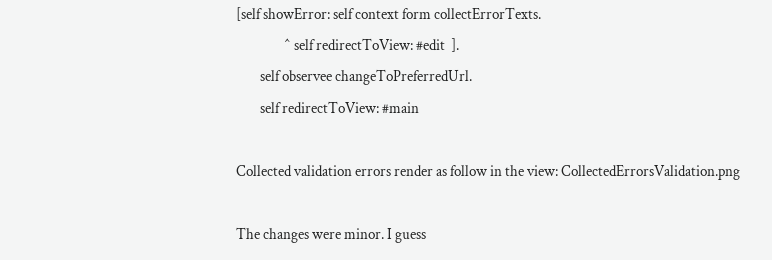[self showError: self context form collectErrorTexts.
                ^ self redirectToView: #edit  ].
        self observee changeToPreferredUrl.
        self redirectToView: #main

Collected validation errors render as follow in the view: CollectedErrorsValidation.png

The changes were minor. I guess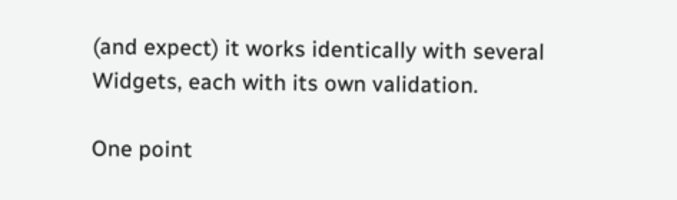(and expect) it works identically with several Widgets, each with its own validation.

One point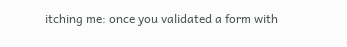itching me: once you validated a form with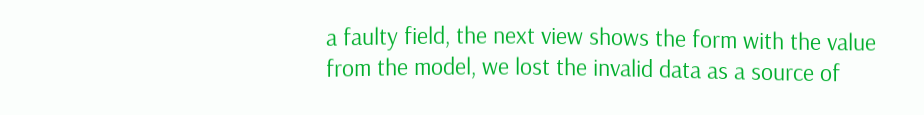a faulty field, the next view shows the form with the value from the model, we lost the invalid data as a source of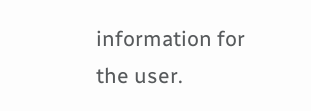information for the user.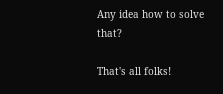Any idea how to solve that?

That's all folks!